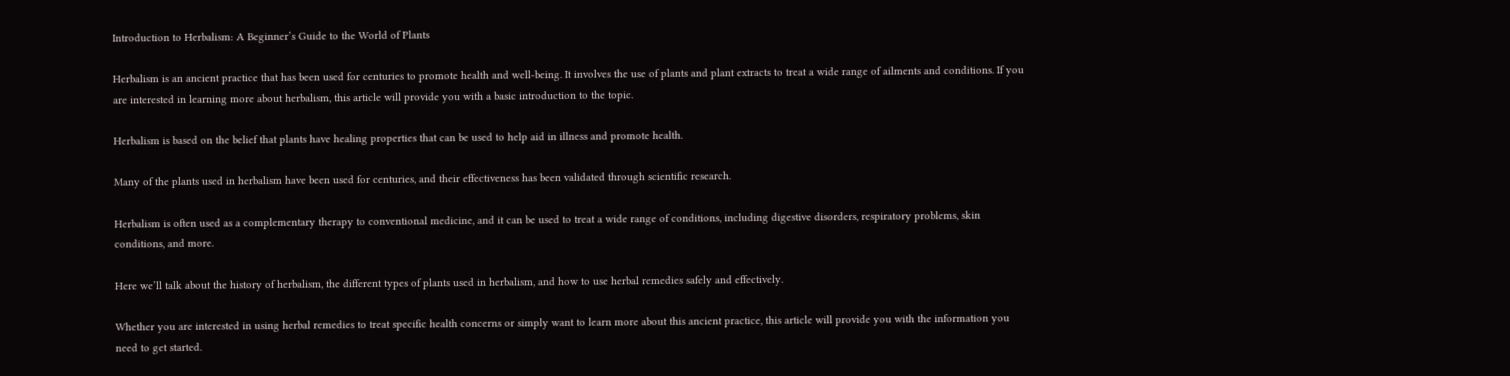Introduction to Herbalism: A Beginner’s Guide to the World of Plants

Herbalism is an ancient practice that has been used for centuries to promote health and well-being. It involves the use of plants and plant extracts to treat a wide range of ailments and conditions. If you are interested in learning more about herbalism, this article will provide you with a basic introduction to the topic.

Herbalism is based on the belief that plants have healing properties that can be used to help aid in illness and promote health.

Many of the plants used in herbalism have been used for centuries, and their effectiveness has been validated through scientific research.

Herbalism is often used as a complementary therapy to conventional medicine, and it can be used to treat a wide range of conditions, including digestive disorders, respiratory problems, skin conditions, and more.

Here we’ll talk about the history of herbalism, the different types of plants used in herbalism, and how to use herbal remedies safely and effectively.

Whether you are interested in using herbal remedies to treat specific health concerns or simply want to learn more about this ancient practice, this article will provide you with the information you need to get started.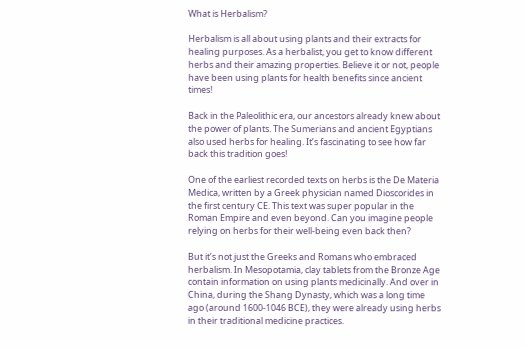What is Herbalism?

Herbalism is all about using plants and their extracts for healing purposes. As a herbalist, you get to know different herbs and their amazing properties. Believe it or not, people have been using plants for health benefits since ancient times!

Back in the Paleolithic era, our ancestors already knew about the power of plants. The Sumerians and ancient Egyptians also used herbs for healing. It’s fascinating to see how far back this tradition goes!

One of the earliest recorded texts on herbs is the De Materia Medica, written by a Greek physician named Dioscorides in the first century CE. This text was super popular in the Roman Empire and even beyond. Can you imagine people relying on herbs for their well-being even back then?

But it’s not just the Greeks and Romans who embraced herbalism. In Mesopotamia, clay tablets from the Bronze Age contain information on using plants medicinally. And over in China, during the Shang Dynasty, which was a long time ago (around 1600-1046 BCE), they were already using herbs in their traditional medicine practices.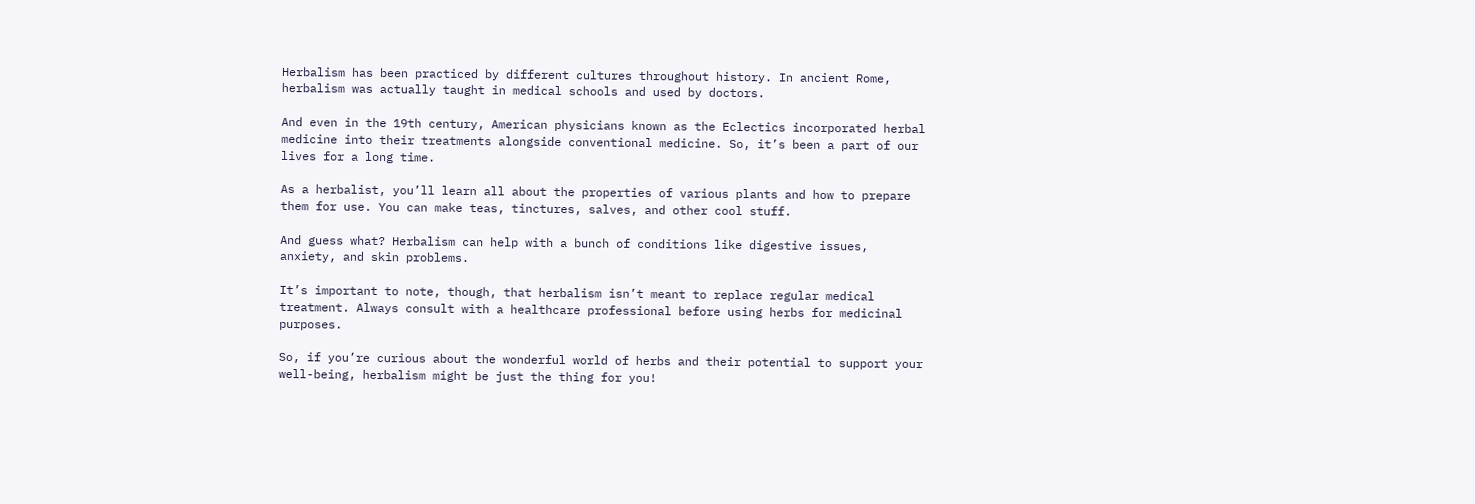Herbalism has been practiced by different cultures throughout history. In ancient Rome, herbalism was actually taught in medical schools and used by doctors.

And even in the 19th century, American physicians known as the Eclectics incorporated herbal medicine into their treatments alongside conventional medicine. So, it’s been a part of our lives for a long time.

As a herbalist, you’ll learn all about the properties of various plants and how to prepare them for use. You can make teas, tinctures, salves, and other cool stuff.

And guess what? Herbalism can help with a bunch of conditions like digestive issues, anxiety, and skin problems.

It’s important to note, though, that herbalism isn’t meant to replace regular medical treatment. Always consult with a healthcare professional before using herbs for medicinal purposes.

So, if you’re curious about the wonderful world of herbs and their potential to support your well-being, herbalism might be just the thing for you!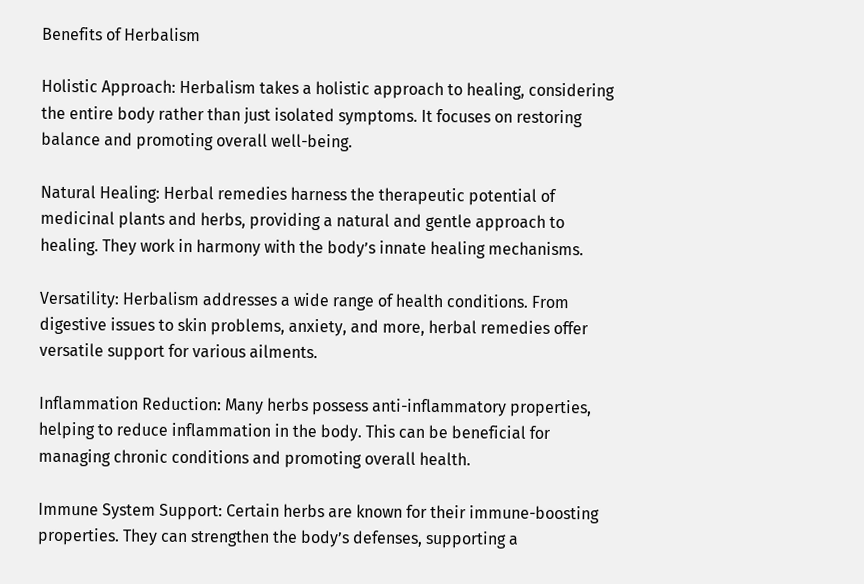Benefits of Herbalism

Holistic Approach: Herbalism takes a holistic approach to healing, considering the entire body rather than just isolated symptoms. It focuses on restoring balance and promoting overall well-being.

Natural Healing: Herbal remedies harness the therapeutic potential of medicinal plants and herbs, providing a natural and gentle approach to healing. They work in harmony with the body’s innate healing mechanisms.

Versatility: Herbalism addresses a wide range of health conditions. From digestive issues to skin problems, anxiety, and more, herbal remedies offer versatile support for various ailments.

Inflammation Reduction: Many herbs possess anti-inflammatory properties, helping to reduce inflammation in the body. This can be beneficial for managing chronic conditions and promoting overall health.

Immune System Support: Certain herbs are known for their immune-boosting properties. They can strengthen the body’s defenses, supporting a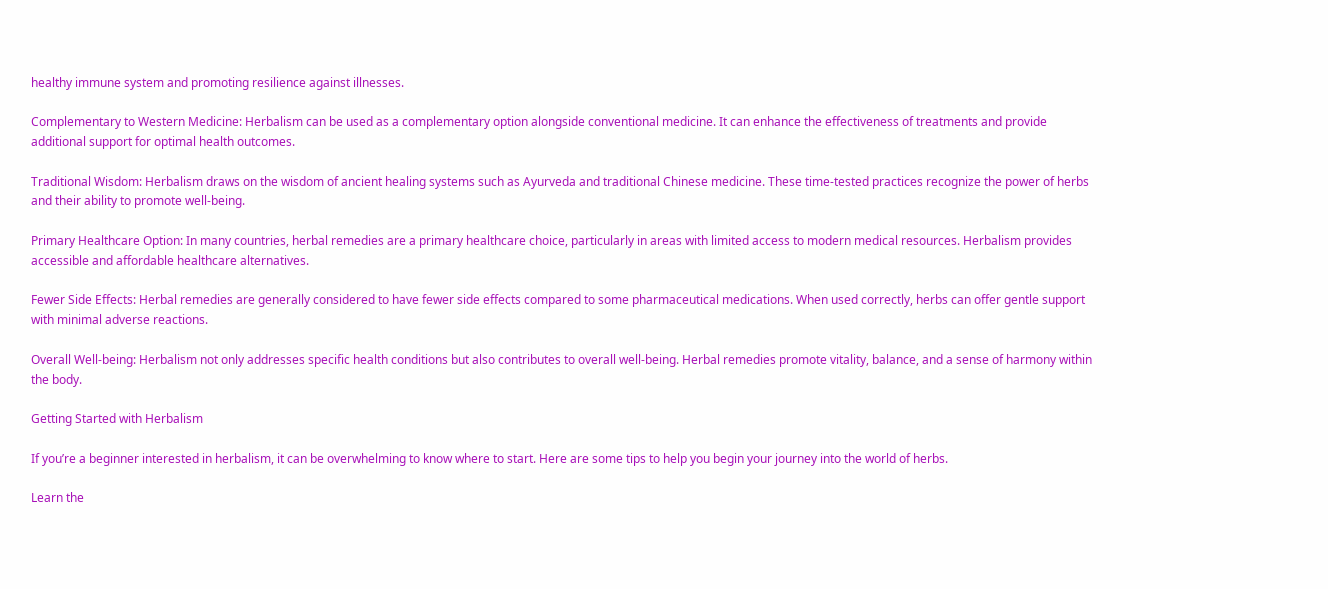healthy immune system and promoting resilience against illnesses.

Complementary to Western Medicine: Herbalism can be used as a complementary option alongside conventional medicine. It can enhance the effectiveness of treatments and provide additional support for optimal health outcomes.

Traditional Wisdom: Herbalism draws on the wisdom of ancient healing systems such as Ayurveda and traditional Chinese medicine. These time-tested practices recognize the power of herbs and their ability to promote well-being.

Primary Healthcare Option: In many countries, herbal remedies are a primary healthcare choice, particularly in areas with limited access to modern medical resources. Herbalism provides accessible and affordable healthcare alternatives.

Fewer Side Effects: Herbal remedies are generally considered to have fewer side effects compared to some pharmaceutical medications. When used correctly, herbs can offer gentle support with minimal adverse reactions.

Overall Well-being: Herbalism not only addresses specific health conditions but also contributes to overall well-being. Herbal remedies promote vitality, balance, and a sense of harmony within the body.

Getting Started with Herbalism

If you’re a beginner interested in herbalism, it can be overwhelming to know where to start. Here are some tips to help you begin your journey into the world of herbs.

Learn the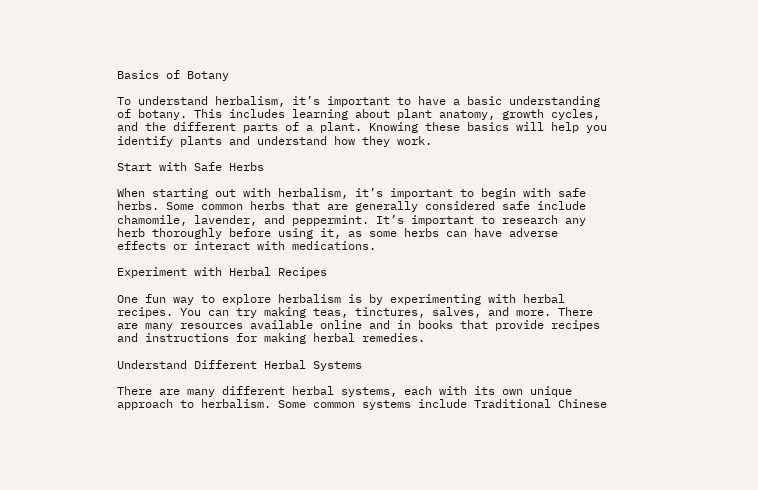Basics of Botany

To understand herbalism, it’s important to have a basic understanding of botany. This includes learning about plant anatomy, growth cycles, and the different parts of a plant. Knowing these basics will help you identify plants and understand how they work.

Start with Safe Herbs

When starting out with herbalism, it’s important to begin with safe herbs. Some common herbs that are generally considered safe include chamomile, lavender, and peppermint. It’s important to research any herb thoroughly before using it, as some herbs can have adverse effects or interact with medications.

Experiment with Herbal Recipes

One fun way to explore herbalism is by experimenting with herbal recipes. You can try making teas, tinctures, salves, and more. There are many resources available online and in books that provide recipes and instructions for making herbal remedies.

Understand Different Herbal Systems

There are many different herbal systems, each with its own unique approach to herbalism. Some common systems include Traditional Chinese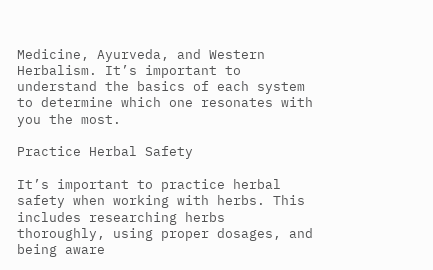Medicine, Ayurveda, and Western Herbalism. It’s important to understand the basics of each system to determine which one resonates with you the most.

Practice Herbal Safety

It’s important to practice herbal safety when working with herbs. This includes researching herbs thoroughly, using proper dosages, and being aware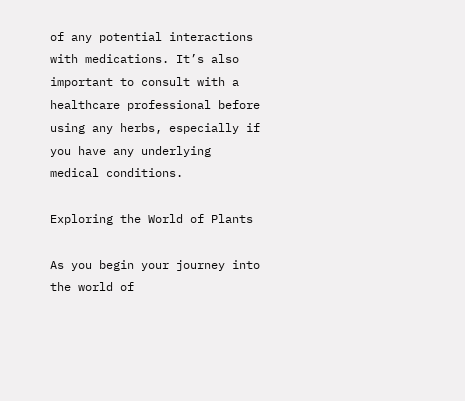of any potential interactions with medications. It’s also important to consult with a healthcare professional before using any herbs, especially if you have any underlying medical conditions.

Exploring the World of Plants

As you begin your journey into the world of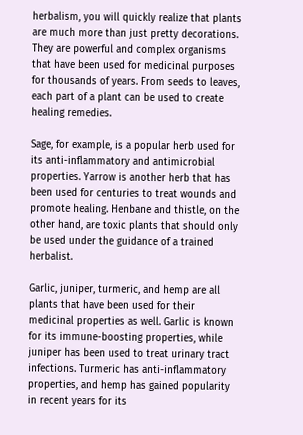herbalism, you will quickly realize that plants are much more than just pretty decorations. They are powerful and complex organisms that have been used for medicinal purposes for thousands of years. From seeds to leaves, each part of a plant can be used to create healing remedies.

Sage, for example, is a popular herb used for its anti-inflammatory and antimicrobial properties. Yarrow is another herb that has been used for centuries to treat wounds and promote healing. Henbane and thistle, on the other hand, are toxic plants that should only be used under the guidance of a trained herbalist.

Garlic, juniper, turmeric, and hemp are all plants that have been used for their medicinal properties as well. Garlic is known for its immune-boosting properties, while juniper has been used to treat urinary tract infections. Turmeric has anti-inflammatory properties, and hemp has gained popularity in recent years for its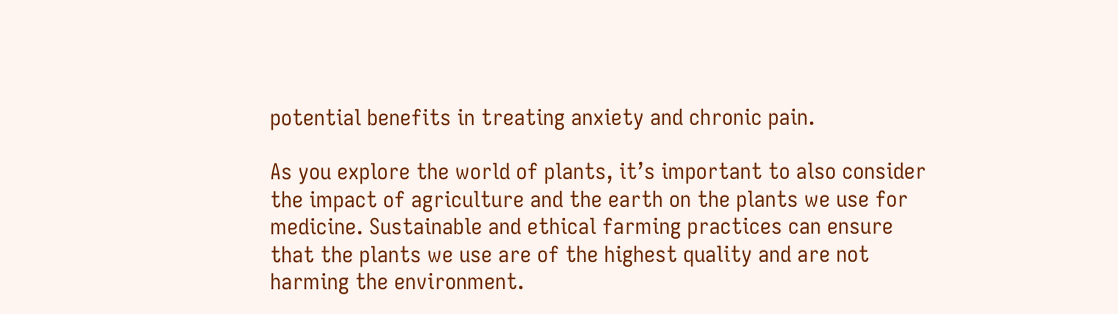potential benefits in treating anxiety and chronic pain.

As you explore the world of plants, it’s important to also consider the impact of agriculture and the earth on the plants we use for medicine. Sustainable and ethical farming practices can ensure that the plants we use are of the highest quality and are not harming the environment.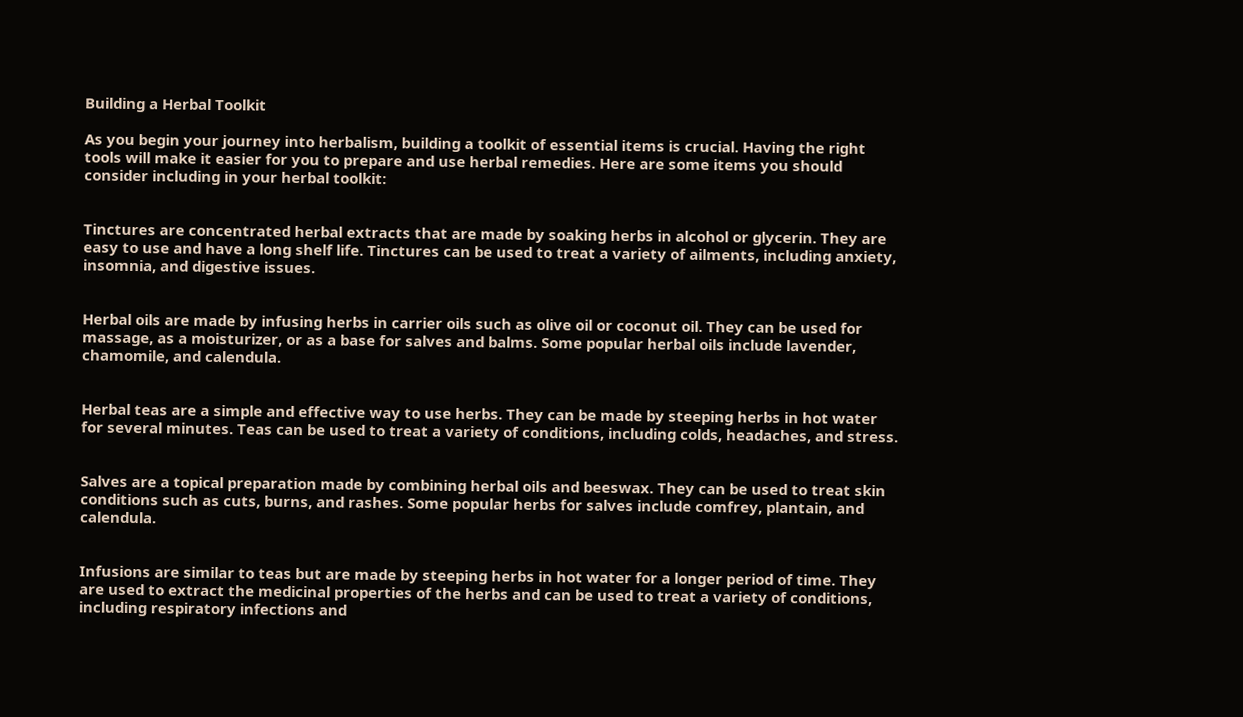Building a Herbal Toolkit

As you begin your journey into herbalism, building a toolkit of essential items is crucial. Having the right tools will make it easier for you to prepare and use herbal remedies. Here are some items you should consider including in your herbal toolkit:


Tinctures are concentrated herbal extracts that are made by soaking herbs in alcohol or glycerin. They are easy to use and have a long shelf life. Tinctures can be used to treat a variety of ailments, including anxiety, insomnia, and digestive issues.


Herbal oils are made by infusing herbs in carrier oils such as olive oil or coconut oil. They can be used for massage, as a moisturizer, or as a base for salves and balms. Some popular herbal oils include lavender, chamomile, and calendula.


Herbal teas are a simple and effective way to use herbs. They can be made by steeping herbs in hot water for several minutes. Teas can be used to treat a variety of conditions, including colds, headaches, and stress.


Salves are a topical preparation made by combining herbal oils and beeswax. They can be used to treat skin conditions such as cuts, burns, and rashes. Some popular herbs for salves include comfrey, plantain, and calendula.


Infusions are similar to teas but are made by steeping herbs in hot water for a longer period of time. They are used to extract the medicinal properties of the herbs and can be used to treat a variety of conditions, including respiratory infections and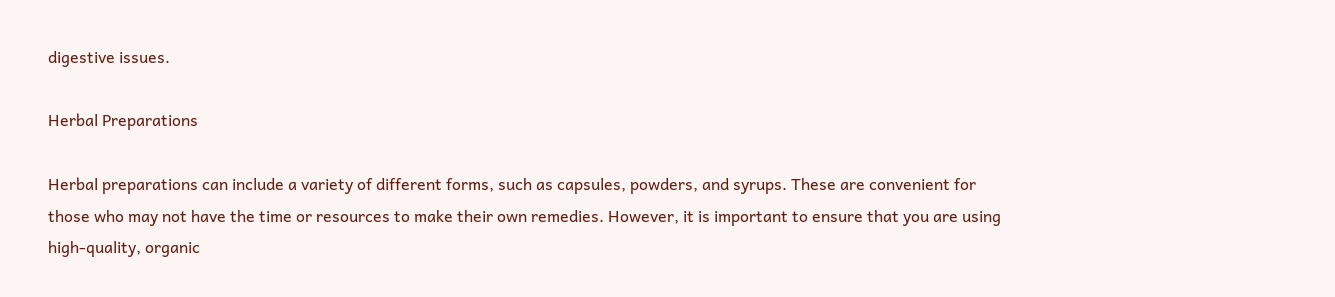digestive issues.

Herbal Preparations

Herbal preparations can include a variety of different forms, such as capsules, powders, and syrups. These are convenient for those who may not have the time or resources to make their own remedies. However, it is important to ensure that you are using high-quality, organic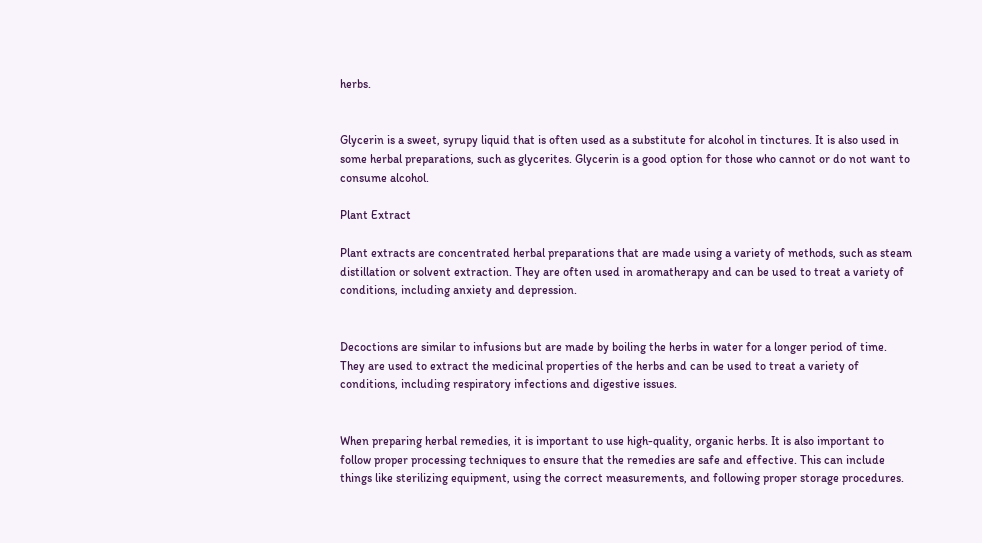herbs.


Glycerin is a sweet, syrupy liquid that is often used as a substitute for alcohol in tinctures. It is also used in some herbal preparations, such as glycerites. Glycerin is a good option for those who cannot or do not want to consume alcohol.

Plant Extract

Plant extracts are concentrated herbal preparations that are made using a variety of methods, such as steam distillation or solvent extraction. They are often used in aromatherapy and can be used to treat a variety of conditions, including anxiety and depression.


Decoctions are similar to infusions but are made by boiling the herbs in water for a longer period of time. They are used to extract the medicinal properties of the herbs and can be used to treat a variety of conditions, including respiratory infections and digestive issues.


When preparing herbal remedies, it is important to use high-quality, organic herbs. It is also important to follow proper processing techniques to ensure that the remedies are safe and effective. This can include things like sterilizing equipment, using the correct measurements, and following proper storage procedures.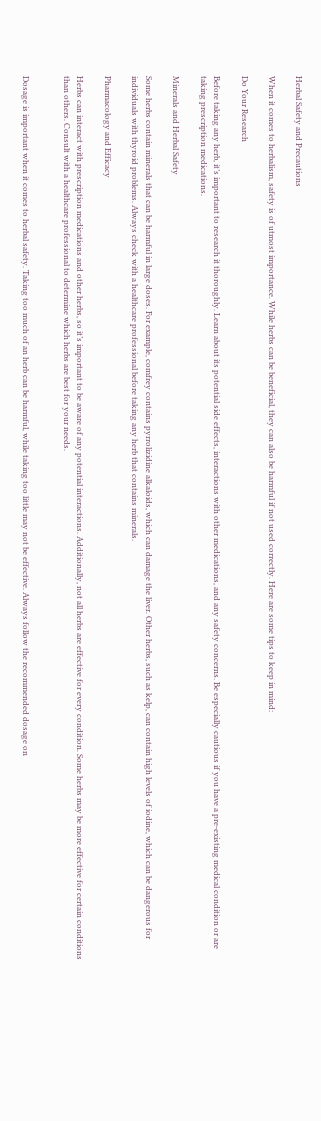Herbal Safety and Precautions

When it comes to herbalism, safety is of utmost importance. While herbs can be beneficial, they can also be harmful if not used correctly. Here are some tips to keep in mind:

Do Your Research

Before taking any herb, it’s important to research it thoroughly. Learn about its potential side effects, interactions with other medications, and any safety concerns. Be especially cautious if you have a pre-existing medical condition or are taking prescription medications.

Minerals and Herbal Safety

Some herbs contain minerals that can be harmful in large doses. For example, comfrey contains pyrrolizidine alkaloids, which can damage the liver. Other herbs, such as kelp, can contain high levels of iodine, which can be dangerous for individuals with thyroid problems. Always check with a healthcare professional before taking any herb that contains minerals.

Pharmacology and Efficacy

Herbs can interact with prescription medications and other herbs, so it’s important to be aware of any potential interactions. Additionally, not all herbs are effective for every condition. Some herbs may be more effective for certain conditions than others. Consult with a healthcare professional to determine which herbs are best for your needs.


Dosage is important when it comes to herbal safety. Taking too much of an herb can be harmful, while taking too little may not be effective. Always follow the recommended dosage on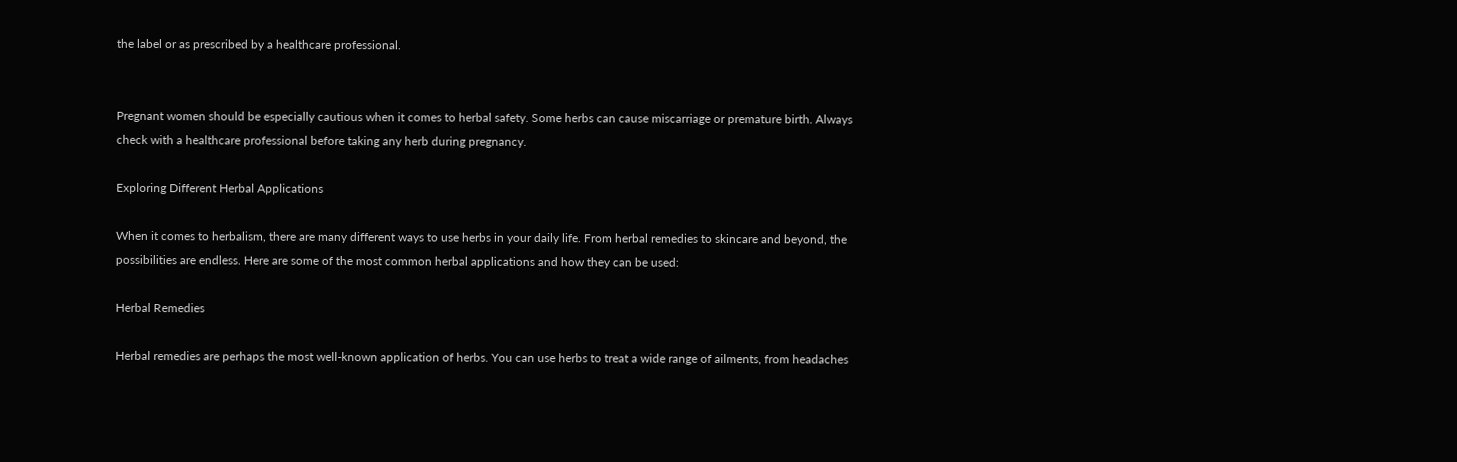the label or as prescribed by a healthcare professional.


Pregnant women should be especially cautious when it comes to herbal safety. Some herbs can cause miscarriage or premature birth. Always check with a healthcare professional before taking any herb during pregnancy.

Exploring Different Herbal Applications

When it comes to herbalism, there are many different ways to use herbs in your daily life. From herbal remedies to skincare and beyond, the possibilities are endless. Here are some of the most common herbal applications and how they can be used:

Herbal Remedies

Herbal remedies are perhaps the most well-known application of herbs. You can use herbs to treat a wide range of ailments, from headaches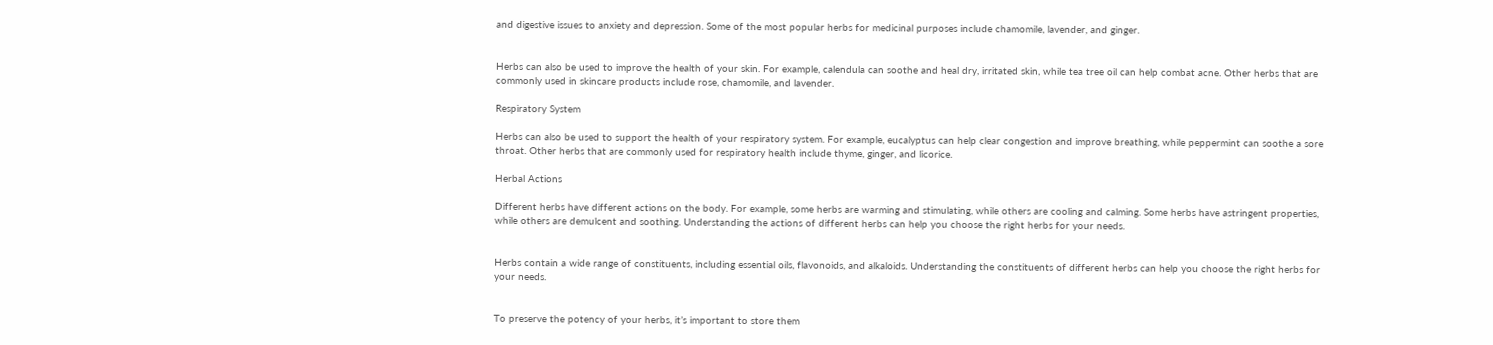and digestive issues to anxiety and depression. Some of the most popular herbs for medicinal purposes include chamomile, lavender, and ginger.


Herbs can also be used to improve the health of your skin. For example, calendula can soothe and heal dry, irritated skin, while tea tree oil can help combat acne. Other herbs that are commonly used in skincare products include rose, chamomile, and lavender.

Respiratory System

Herbs can also be used to support the health of your respiratory system. For example, eucalyptus can help clear congestion and improve breathing, while peppermint can soothe a sore throat. Other herbs that are commonly used for respiratory health include thyme, ginger, and licorice.

Herbal Actions

Different herbs have different actions on the body. For example, some herbs are warming and stimulating, while others are cooling and calming. Some herbs have astringent properties, while others are demulcent and soothing. Understanding the actions of different herbs can help you choose the right herbs for your needs.


Herbs contain a wide range of constituents, including essential oils, flavonoids, and alkaloids. Understanding the constituents of different herbs can help you choose the right herbs for your needs.


To preserve the potency of your herbs, it’s important to store them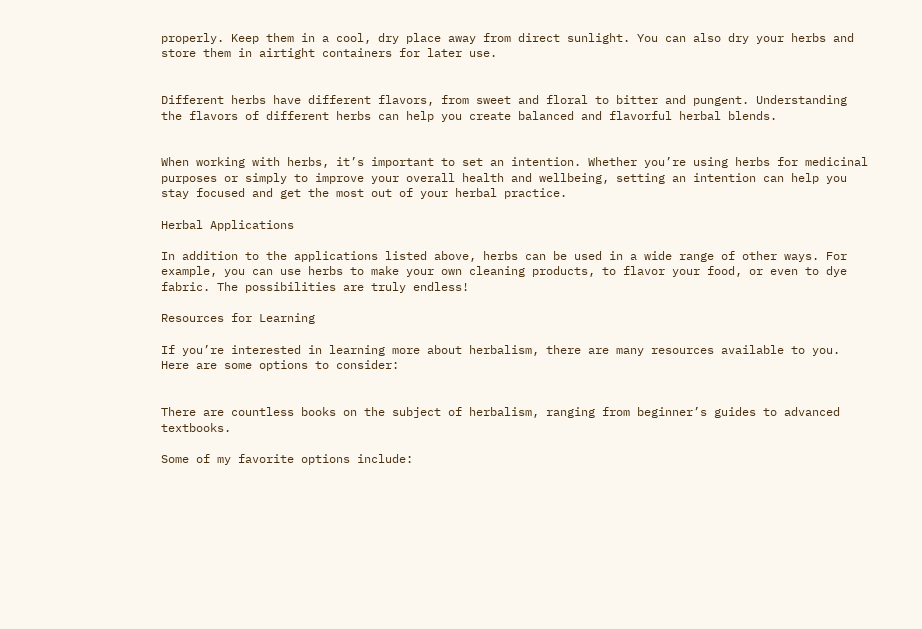properly. Keep them in a cool, dry place away from direct sunlight. You can also dry your herbs and store them in airtight containers for later use.


Different herbs have different flavors, from sweet and floral to bitter and pungent. Understanding the flavors of different herbs can help you create balanced and flavorful herbal blends.


When working with herbs, it’s important to set an intention. Whether you’re using herbs for medicinal purposes or simply to improve your overall health and wellbeing, setting an intention can help you stay focused and get the most out of your herbal practice.

Herbal Applications

In addition to the applications listed above, herbs can be used in a wide range of other ways. For example, you can use herbs to make your own cleaning products, to flavor your food, or even to dye fabric. The possibilities are truly endless!

Resources for Learning

If you’re interested in learning more about herbalism, there are many resources available to you. Here are some options to consider:


There are countless books on the subject of herbalism, ranging from beginner’s guides to advanced textbooks.

Some of my favorite options include: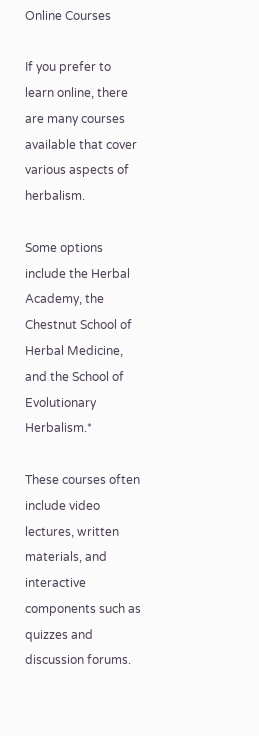Online Courses

If you prefer to learn online, there are many courses available that cover various aspects of herbalism.

Some options include the Herbal Academy, the Chestnut School of Herbal Medicine, and the School of Evolutionary Herbalism.*

These courses often include video lectures, written materials, and interactive components such as quizzes and discussion forums.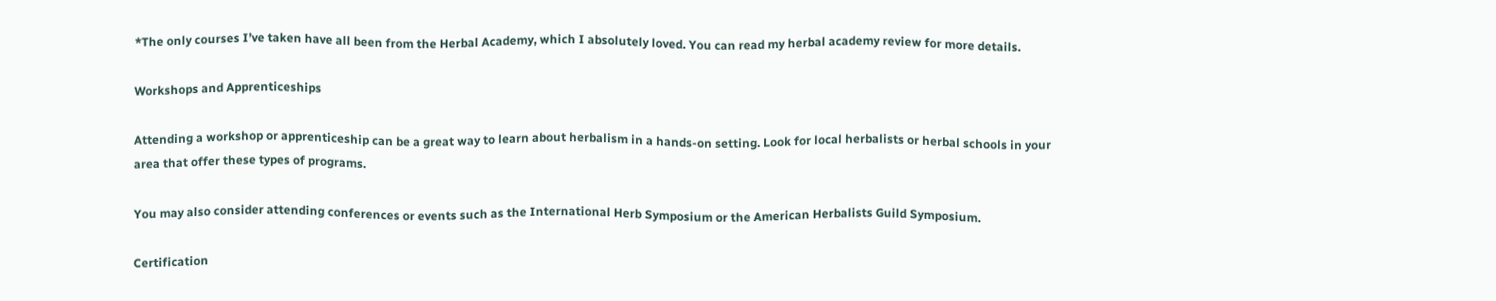*The only courses I’ve taken have all been from the Herbal Academy, which I absolutely loved. You can read my herbal academy review for more details.

Workshops and Apprenticeships

Attending a workshop or apprenticeship can be a great way to learn about herbalism in a hands-on setting. Look for local herbalists or herbal schools in your area that offer these types of programs.

You may also consider attending conferences or events such as the International Herb Symposium or the American Herbalists Guild Symposium.

Certification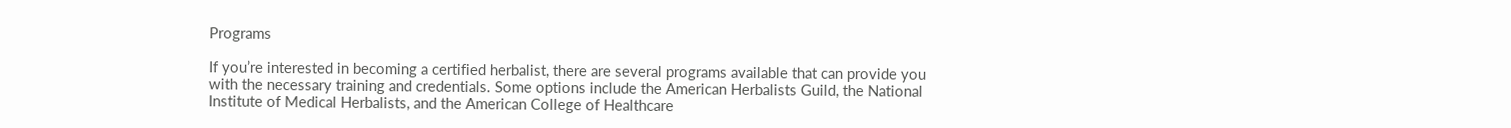Programs

If you’re interested in becoming a certified herbalist, there are several programs available that can provide you with the necessary training and credentials. Some options include the American Herbalists Guild, the National Institute of Medical Herbalists, and the American College of Healthcare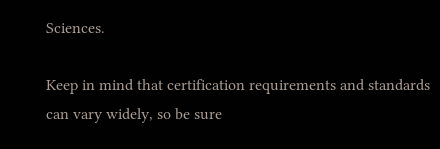Sciences.

Keep in mind that certification requirements and standards can vary widely, so be sure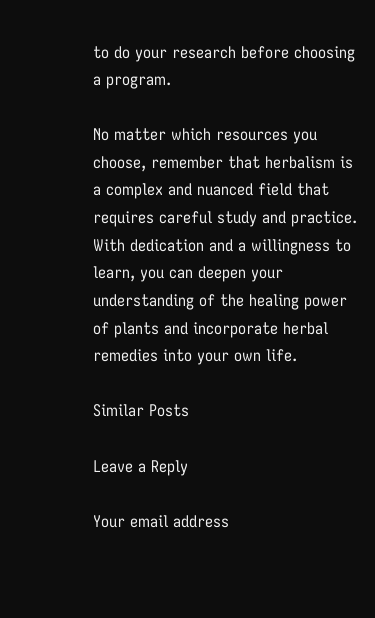to do your research before choosing a program.

No matter which resources you choose, remember that herbalism is a complex and nuanced field that requires careful study and practice. With dedication and a willingness to learn, you can deepen your understanding of the healing power of plants and incorporate herbal remedies into your own life.

Similar Posts

Leave a Reply

Your email address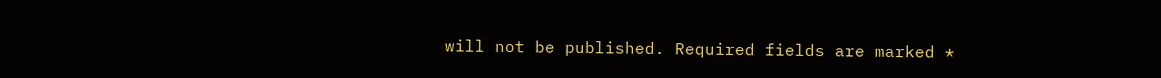will not be published. Required fields are marked *